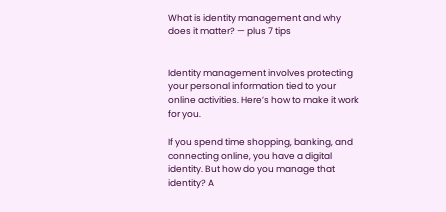What is identity management and why does it matter? — plus 7 tips


Identity management involves protecting your personal information tied to your online activities. Here’s how to make it work for you.

If you spend time shopping, banking, and connecting online, you have a digital identity. But how do you manage that identity? A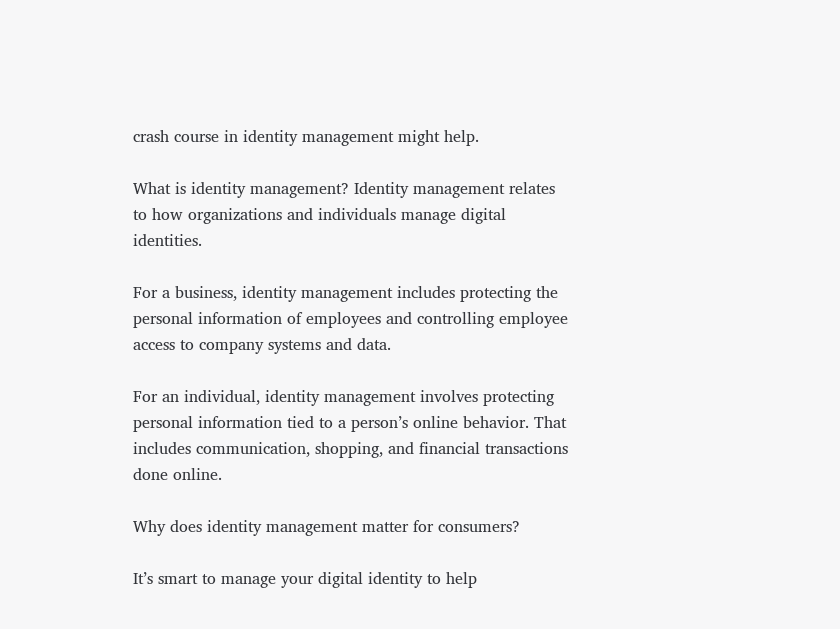crash course in identity management might help.

What is identity management? Identity management relates to how organizations and individuals manage digital identities.

For a business, identity management includes protecting the personal information of employees and controlling employee access to company systems and data.

For an individual, identity management involves protecting personal information tied to a person’s online behavior. That includes communication, shopping, and financial transactions done online.

Why does identity management matter for consumers?

It’s smart to manage your digital identity to help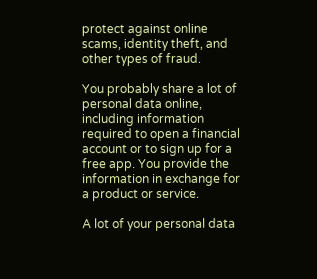protect against online scams, identity theft, and other types of fraud.

You probably share a lot of personal data online, including information required to open a financial account or to sign up for a free app. You provide the information in exchange for a product or service.

A lot of your personal data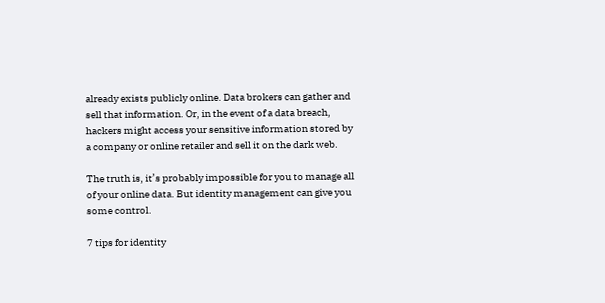already exists publicly online. Data brokers can gather and sell that information. Or, in the event of a data breach, hackers might access your sensitive information stored by a company or online retailer and sell it on the dark web.

The truth is, it’s probably impossible for you to manage all of your online data. But identity management can give you some control.

7 tips for identity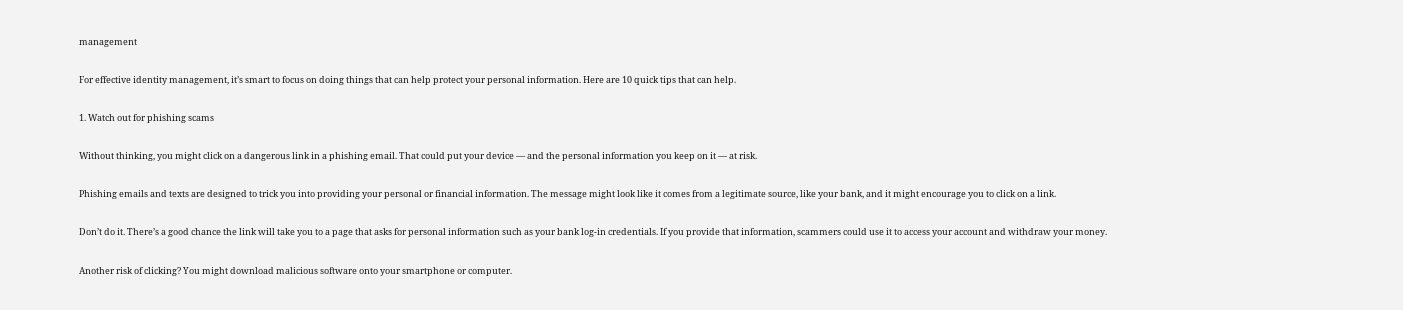management

For effective identity management, it’s smart to focus on doing things that can help protect your personal information. Here are 10 quick tips that can help.

1. Watch out for phishing scams

Without thinking, you might click on a dangerous link in a phishing email. That could put your device — and the personal information you keep on it — at risk.

Phishing emails and texts are designed to trick you into providing your personal or financial information. The message might look like it comes from a legitimate source, like your bank, and it might encourage you to click on a link.

Don’t do it. There’s a good chance the link will take you to a page that asks for personal information such as your bank log-in credentials. If you provide that information, scammers could use it to access your account and withdraw your money.

Another risk of clicking? You might download malicious software onto your smartphone or computer.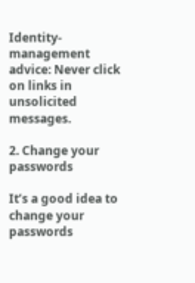Identity-management advice: Never click on links in unsolicited messages.

2. Change your passwords

It’s a good idea to change your passwords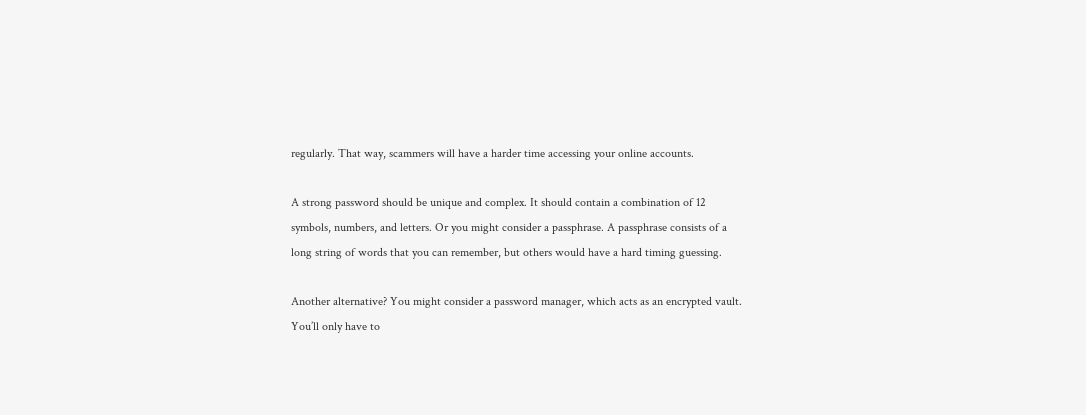regularly. That way, scammers will have a harder time accessing your online accounts.

A strong password should be unique and complex. It should contain a combination of 12 symbols, numbers, and letters. Or you might consider a passphrase. A passphrase consists of a long string of words that you can remember, but others would have a hard timing guessing.

Another alternative? You might consider a password manager, which acts as an encrypted vault. You’ll only have to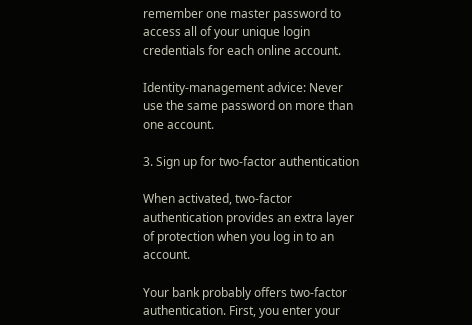remember one master password to access all of your unique login credentials for each online account.

Identity-management advice: Never use the same password on more than one account.

3. Sign up for two-factor authentication

When activated, two-factor authentication provides an extra layer of protection when you log in to an account.

Your bank probably offers two-factor authentication. First, you enter your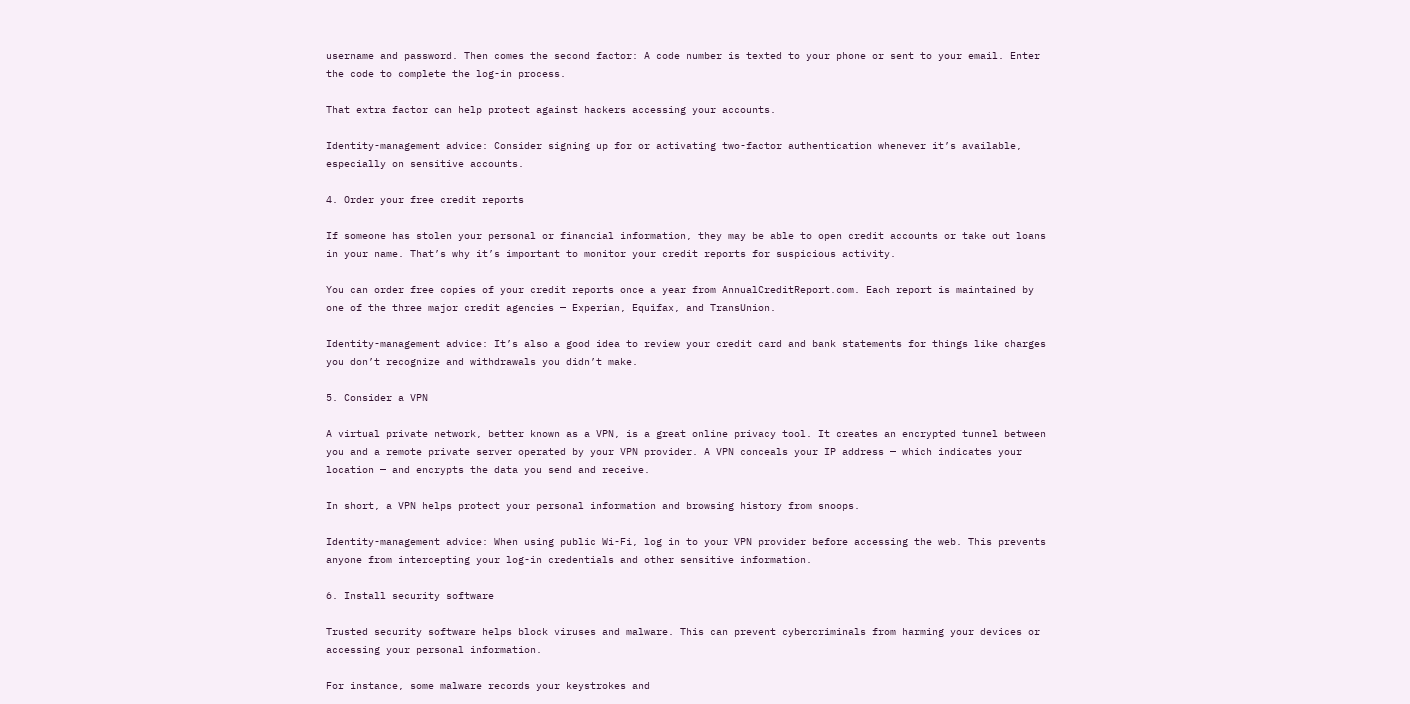username and password. Then comes the second factor: A code number is texted to your phone or sent to your email. Enter the code to complete the log-in process.

That extra factor can help protect against hackers accessing your accounts.

Identity-management advice: Consider signing up for or activating two-factor authentication whenever it’s available, especially on sensitive accounts.

4. Order your free credit reports

If someone has stolen your personal or financial information, they may be able to open credit accounts or take out loans in your name. That’s why it’s important to monitor your credit reports for suspicious activity.

You can order free copies of your credit reports once a year from AnnualCreditReport.com. Each report is maintained by one of the three major credit agencies — Experian, Equifax, and TransUnion.

Identity-management advice: It’s also a good idea to review your credit card and bank statements for things like charges you don’t recognize and withdrawals you didn’t make.

5. Consider a VPN

A virtual private network, better known as a VPN, is a great online privacy tool. It creates an encrypted tunnel between you and a remote private server operated by your VPN provider. A VPN conceals your IP address — which indicates your location — and encrypts the data you send and receive.

In short, a VPN helps protect your personal information and browsing history from snoops.

Identity-management advice: When using public Wi-Fi, log in to your VPN provider before accessing the web. This prevents anyone from intercepting your log-in credentials and other sensitive information.

6. Install security software

Trusted security software helps block viruses and malware. This can prevent cybercriminals from harming your devices or accessing your personal information.

For instance, some malware records your keystrokes and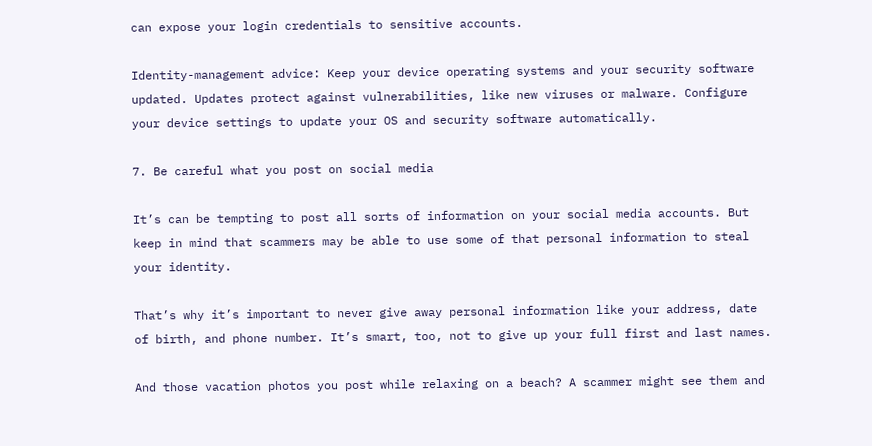can expose your login credentials to sensitive accounts.

Identity-management advice: Keep your device operating systems and your security software updated. Updates protect against vulnerabilities, like new viruses or malware. Configure your device settings to update your OS and security software automatically.

7. Be careful what you post on social media

It’s can be tempting to post all sorts of information on your social media accounts. But keep in mind that scammers may be able to use some of that personal information to steal your identity.

That’s why it’s important to never give away personal information like your address, date of birth, and phone number. It’s smart, too, not to give up your full first and last names.

And those vacation photos you post while relaxing on a beach? A scammer might see them and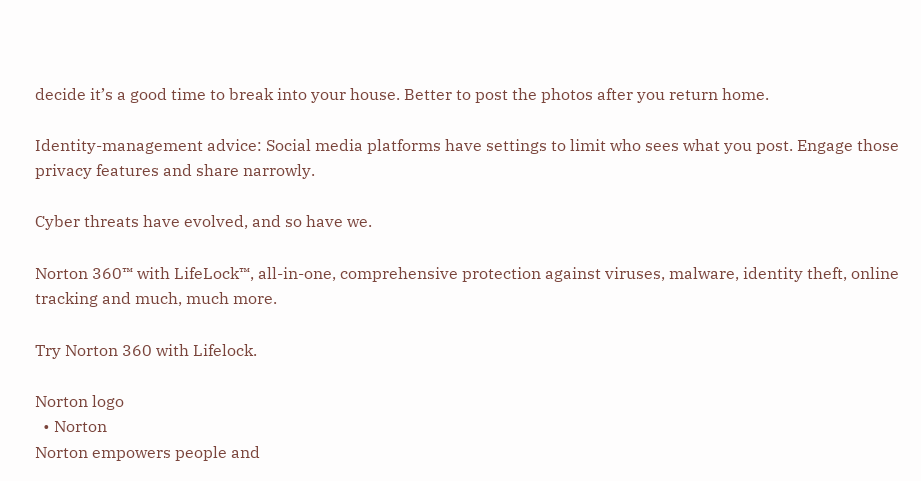decide it’s a good time to break into your house. Better to post the photos after you return home.

Identity-management advice: Social media platforms have settings to limit who sees what you post. Engage those privacy features and share narrowly.

Cyber threats have evolved, and so have we.

Norton 360™ with LifeLock™, all-in-one, comprehensive protection against viruses, malware, identity theft, online tracking and much, much more.

Try Norton 360 with Lifelock.

Norton logo
  • Norton
Norton empowers people and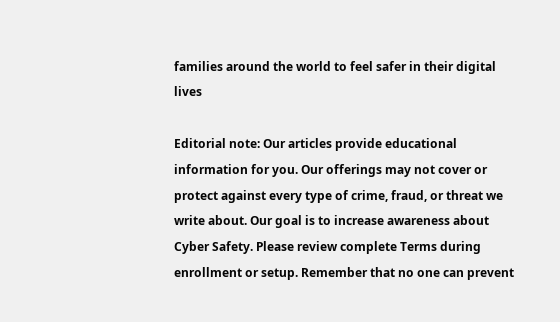families around the world to feel safer in their digital lives

Editorial note: Our articles provide educational information for you. Our offerings may not cover or protect against every type of crime, fraud, or threat we write about. Our goal is to increase awareness about Cyber Safety. Please review complete Terms during enrollment or setup. Remember that no one can prevent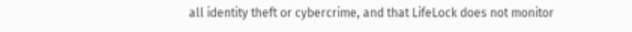all identity theft or cybercrime, and that LifeLock does not monitor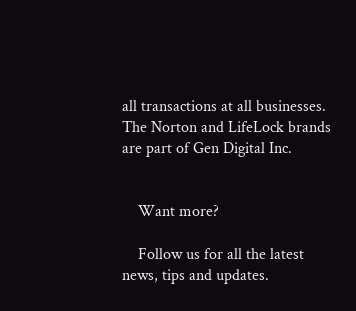all transactions at all businesses. The Norton and LifeLock brands are part of Gen Digital Inc.


    Want more?

    Follow us for all the latest news, tips and updates.